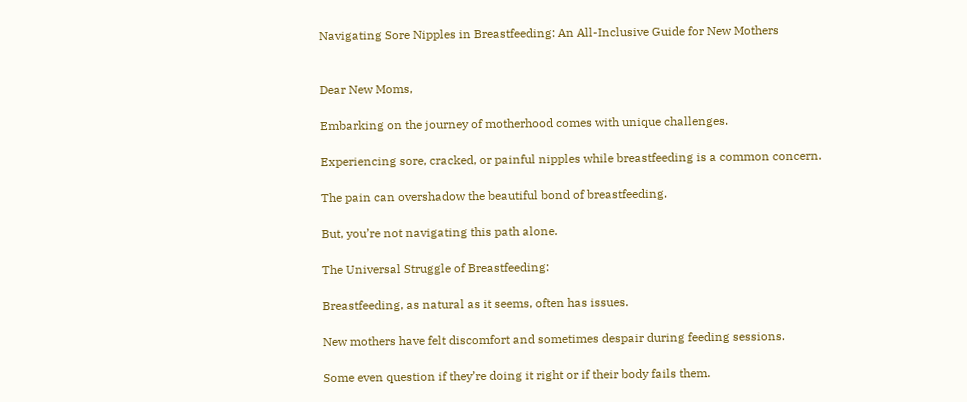Navigating Sore Nipples in Breastfeeding: An All-Inclusive Guide for New Mothers


Dear New Moms,

Embarking on the journey of motherhood comes with unique challenges.

Experiencing sore, cracked, or painful nipples while breastfeeding is a common concern.

The pain can overshadow the beautiful bond of breastfeeding.

But, you’re not navigating this path alone.

The Universal Struggle of Breastfeeding:

Breastfeeding, as natural as it seems, often has issues.

New mothers have felt discomfort and sometimes despair during feeding sessions.

Some even question if they’re doing it right or if their body fails them.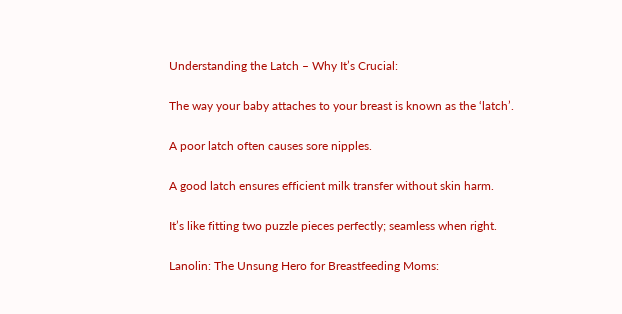Understanding the Latch – Why It’s Crucial:

The way your baby attaches to your breast is known as the ‘latch’.

A poor latch often causes sore nipples.

A good latch ensures efficient milk transfer without skin harm.

It’s like fitting two puzzle pieces perfectly; seamless when right.

Lanolin: The Unsung Hero for Breastfeeding Moms: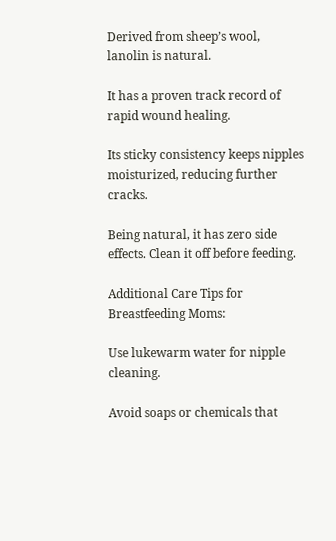Derived from sheep’s wool, lanolin is natural.

It has a proven track record of rapid wound healing.

Its sticky consistency keeps nipples moisturized, reducing further cracks.

Being natural, it has zero side effects. Clean it off before feeding.

Additional Care Tips for Breastfeeding Moms:

Use lukewarm water for nipple cleaning.

Avoid soaps or chemicals that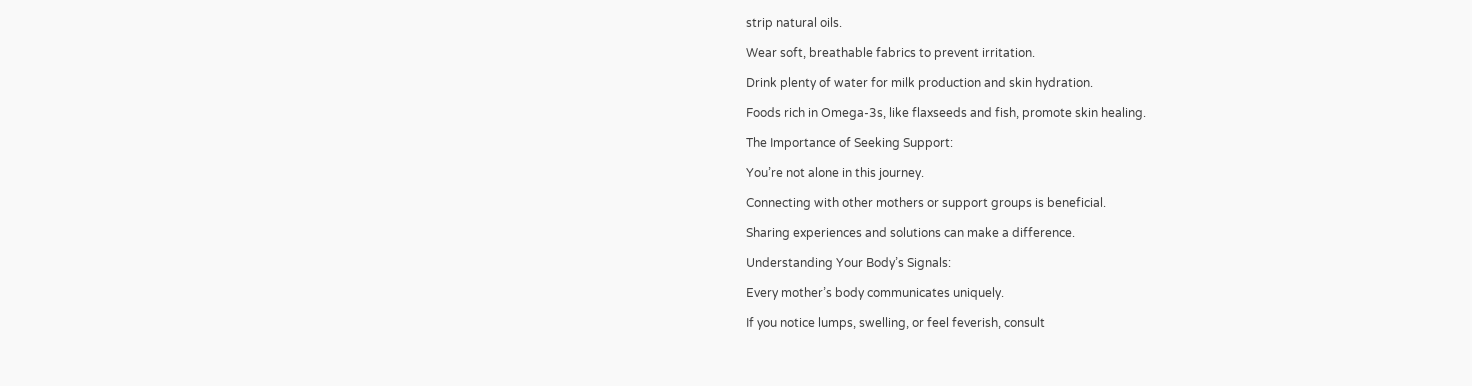strip natural oils.

Wear soft, breathable fabrics to prevent irritation.

Drink plenty of water for milk production and skin hydration.

Foods rich in Omega-3s, like flaxseeds and fish, promote skin healing.

The Importance of Seeking Support:

You’re not alone in this journey.

Connecting with other mothers or support groups is beneficial.

Sharing experiences and solutions can make a difference.

Understanding Your Body’s Signals:

Every mother’s body communicates uniquely.

If you notice lumps, swelling, or feel feverish, consult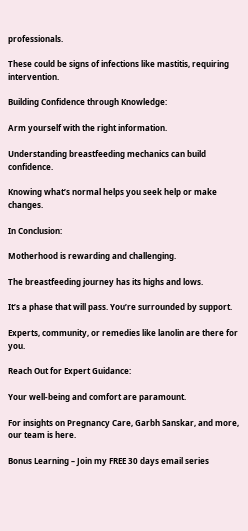professionals.

These could be signs of infections like mastitis, requiring intervention.

Building Confidence through Knowledge:

Arm yourself with the right information.

Understanding breastfeeding mechanics can build confidence.

Knowing what’s normal helps you seek help or make changes.

In Conclusion:

Motherhood is rewarding and challenging.

The breastfeeding journey has its highs and lows.

It’s a phase that will pass. You’re surrounded by support.

Experts, community, or remedies like lanolin are there for you.

Reach Out for Expert Guidance:

Your well-being and comfort are paramount.

For insights on Pregnancy Care, Garbh Sanskar, and more, our team is here.

Bonus Learning – Join my FREE 30 days email series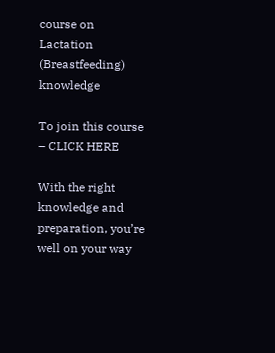course on Lactation (Breastfeeding) knowledge

To join this course – CLICK HERE

With the right knowledge and preparation, you’re well on your way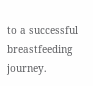to a successful breastfeeding journey.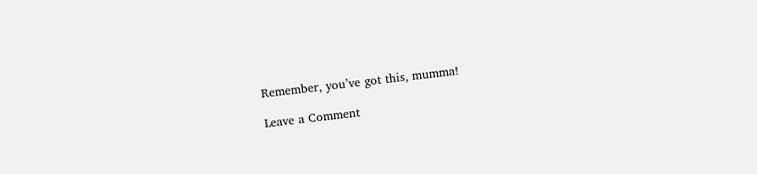Remember, you’ve got this, mumma!

Leave a Comment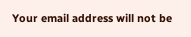Your email address will not be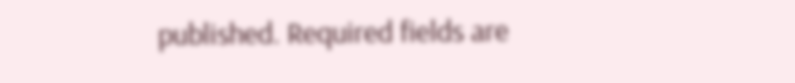published. Required fields are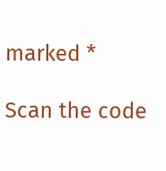marked *

Scan the code